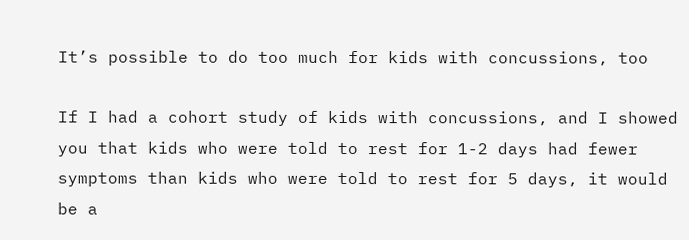It’s possible to do too much for kids with concussions, too

If I had a cohort study of kids with concussions, and I showed you that kids who were told to rest for 1-2 days had fewer symptoms than kids who were told to rest for 5 days, it would be a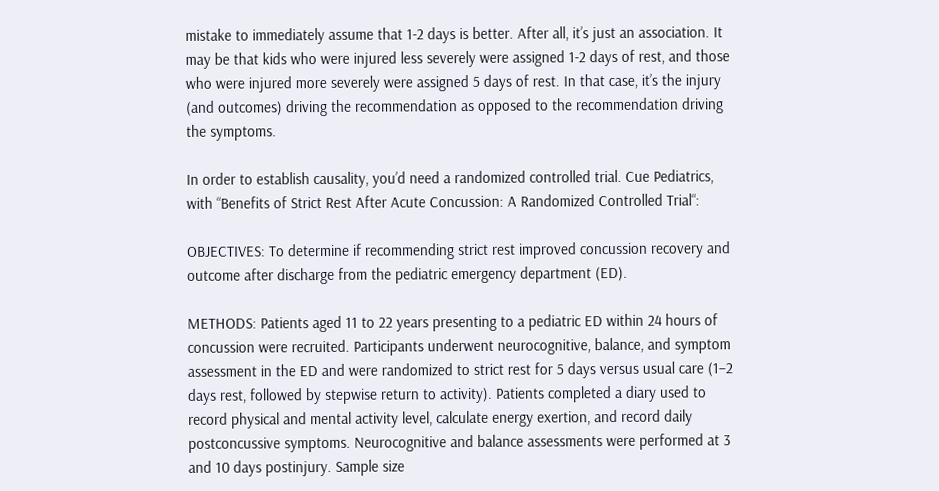mistake to immediately assume that 1-2 days is better. After all, it’s just an association. It may be that kids who were injured less severely were assigned 1-2 days of rest, and those who were injured more severely were assigned 5 days of rest. In that case, it’s the injury (and outcomes) driving the recommendation as opposed to the recommendation driving the symptoms.

In order to establish causality, you’d need a randomized controlled trial. Cue Pediatrics, with “Benefits of Strict Rest After Acute Concussion: A Randomized Controlled Trial“:

OBJECTIVES: To determine if recommending strict rest improved concussion recovery and outcome after discharge from the pediatric emergency department (ED).

METHODS: Patients aged 11 to 22 years presenting to a pediatric ED within 24 hours of concussion were recruited. Participants underwent neurocognitive, balance, and symptom assessment in the ED and were randomized to strict rest for 5 days versus usual care (1–2 days rest, followed by stepwise return to activity). Patients completed a diary used to record physical and mental activity level, calculate energy exertion, and record daily postconcussive symptoms. Neurocognitive and balance assessments were performed at 3 and 10 days postinjury. Sample size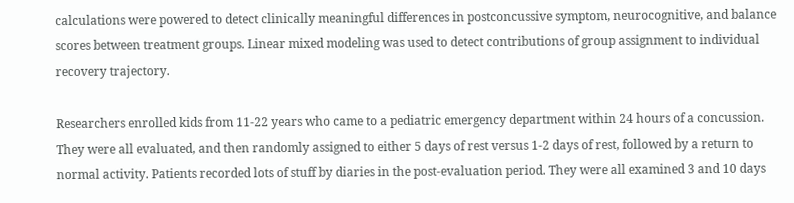calculations were powered to detect clinically meaningful differences in postconcussive symptom, neurocognitive, and balance scores between treatment groups. Linear mixed modeling was used to detect contributions of group assignment to individual recovery trajectory.

Researchers enrolled kids from 11-22 years who came to a pediatric emergency department within 24 hours of a concussion. They were all evaluated, and then randomly assigned to either 5 days of rest versus 1-2 days of rest, followed by a return to normal activity. Patients recorded lots of stuff by diaries in the post-evaluation period. They were all examined 3 and 10 days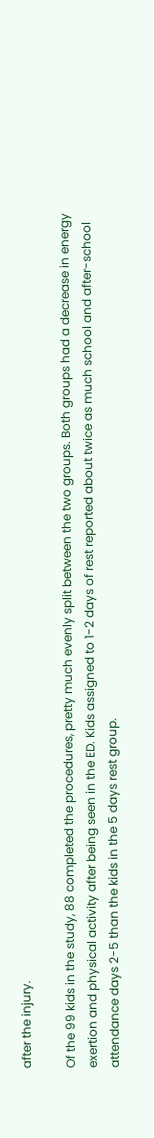after the injury.

Of the 99 kids in the study, 88 completed the procedures, pretty much evenly split between the two groups. Both groups had a decrease in energy exertion and physical activity after being seen in the ED. Kids assigned to 1-2 days of rest reported about twice as much school and after-school attendance days 2-5 than the kids in the 5 days rest group.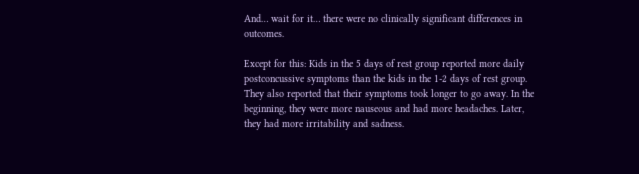And… wait for it… there were no clinically significant differences in outcomes.

Except for this: Kids in the 5 days of rest group reported more daily postconcussive symptoms than the kids in the 1-2 days of rest group. They also reported that their symptoms took longer to go away. In the beginning, they were more nauseous and had more headaches. Later, they had more irritability and sadness.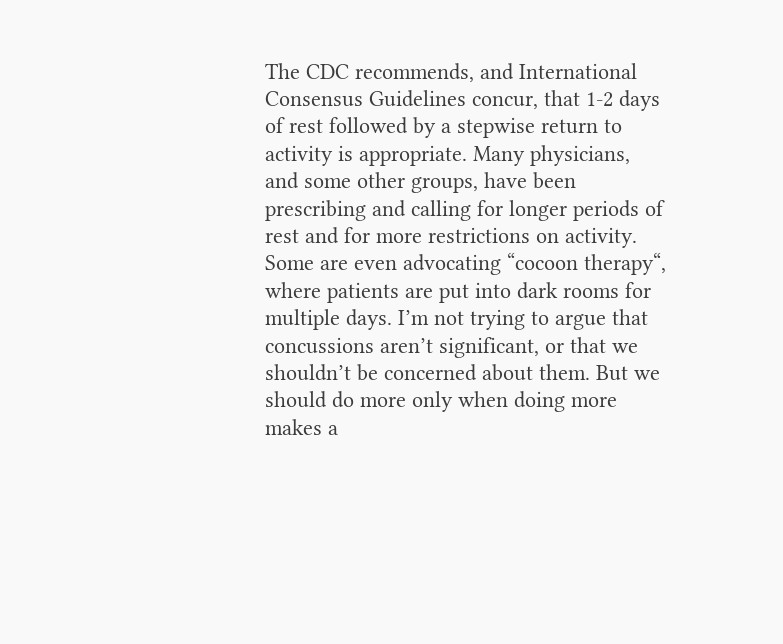The CDC recommends, and International Consensus Guidelines concur, that 1-2 days of rest followed by a stepwise return to activity is appropriate. Many physicians, and some other groups, have been prescribing and calling for longer periods of rest and for more restrictions on activity. Some are even advocating “cocoon therapy“, where patients are put into dark rooms for multiple days. I’m not trying to argue that concussions aren’t significant, or that we shouldn’t be concerned about them. But we should do more only when doing more makes a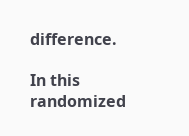difference.

In this randomized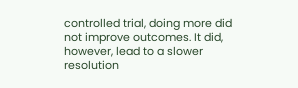controlled trial, doing more did not improve outcomes. It did, however, lead to a slower resolution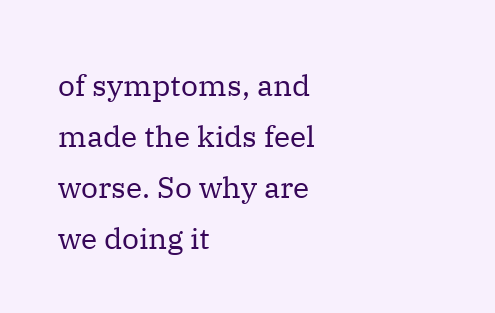of symptoms, and made the kids feel worse. So why are we doing it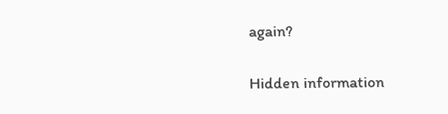again?


Hidden information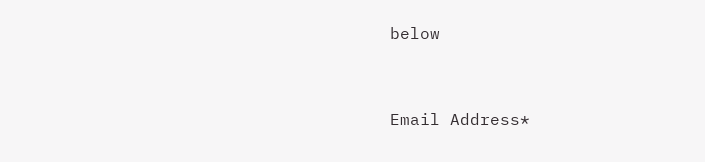below


Email Address*